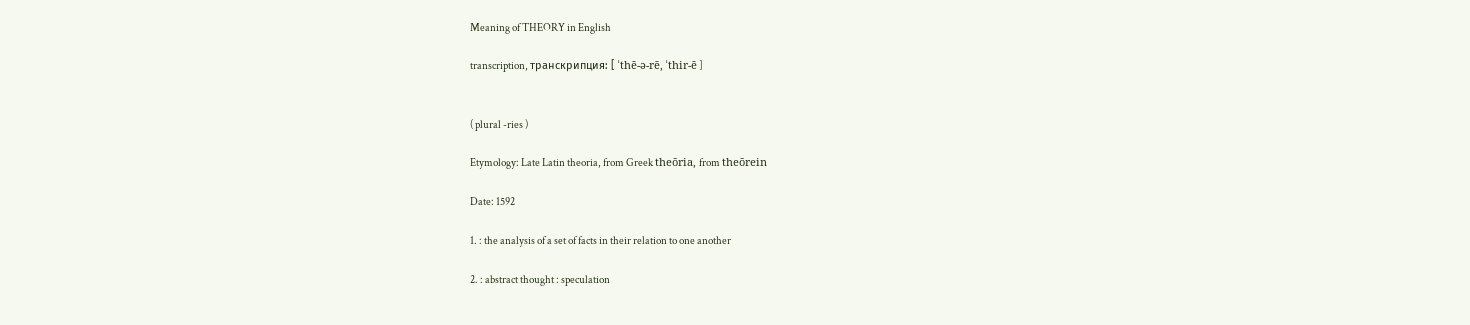Meaning of THEORY in English

transcription, транскрипция: [ ˈthē-ə-rē, ˈthir-ē ]


( plural -ries )

Etymology: Late Latin theoria, from Greek theōria, from theōrein

Date: 1592

1. : the analysis of a set of facts in their relation to one another

2. : abstract thought : speculation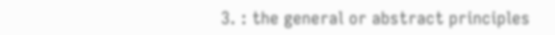3. : the general or abstract principles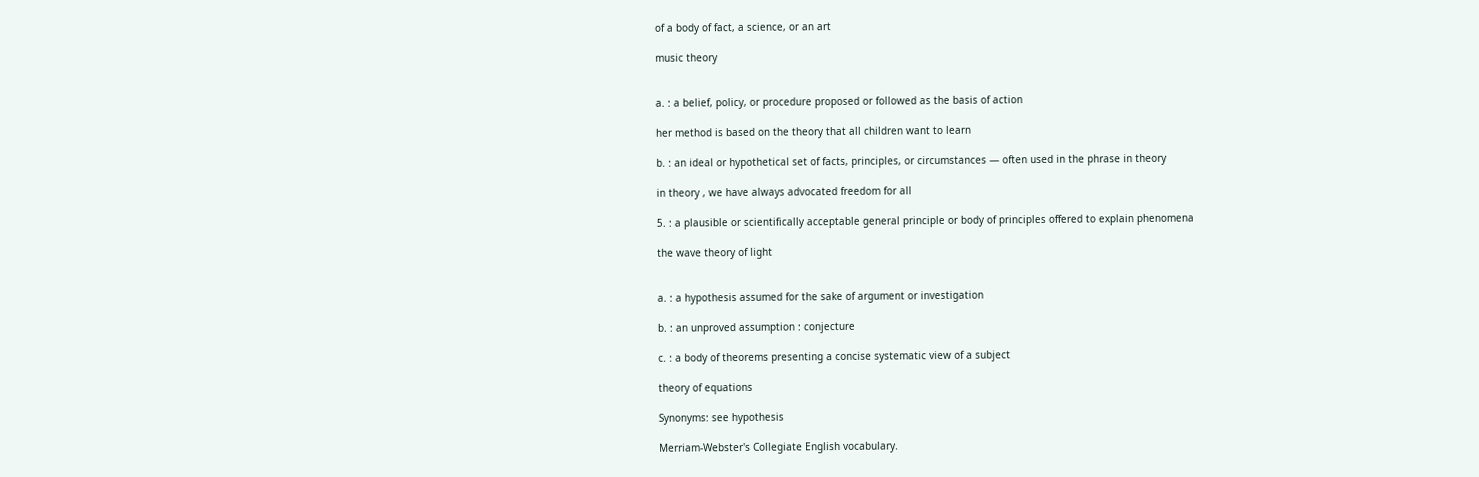of a body of fact, a science, or an art

music theory


a. : a belief, policy, or procedure proposed or followed as the basis of action

her method is based on the theory that all children want to learn

b. : an ideal or hypothetical set of facts, principles, or circumstances — often used in the phrase in theory

in theory , we have always advocated freedom for all

5. : a plausible or scientifically acceptable general principle or body of principles offered to explain phenomena

the wave theory of light


a. : a hypothesis assumed for the sake of argument or investigation

b. : an unproved assumption : conjecture

c. : a body of theorems presenting a concise systematic view of a subject

theory of equations

Synonyms: see hypothesis

Merriam-Webster's Collegiate English vocabulary.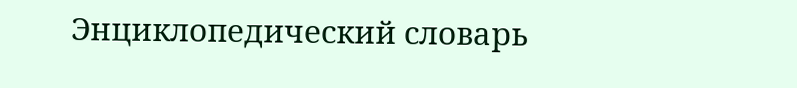Энциклопедический словарь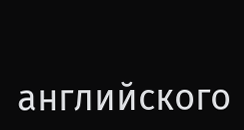английского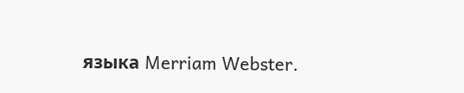языка Merriam Webster.